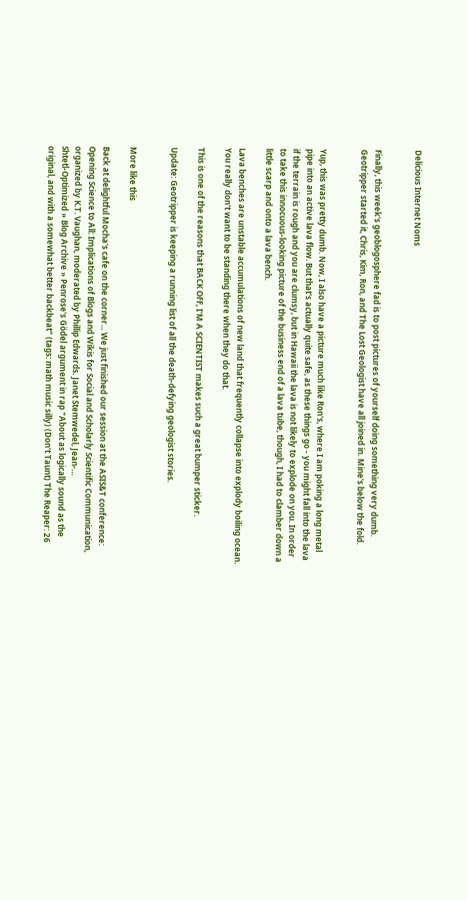Delicious Internet Noms


Finally, this week's geoblogosphere fad is to post pictures of yourself doing something very dumb. Geotripper started it, Chris, Kim, Ron, and The Lost Geologist have all joined in. Mine's below the fold.


Yup, this was pretty dumb. Now, I also have a picture much like Ron's, where I am poking a long metal pipe into an active lava flow. But that's actually quite safe, as these things go - you might fall into the lava if the terrain is rough and you are clumsy, but in Hawaii the lava is not likely to explode on you. In order to take this innocuous-looking picture of the business end of a lava tube, though, I had to clamber down a little scarp and onto a lava bench.

Lava benches are unstable accumulations of new land that frequently collapse into explody boiling ocean. You really don't want to be standing there when they do that.

This is one of the reasons that BACK OFF, I'M A SCIENTIST makes such a great bumper sticker.

Update: Geotripper is keeping a running list of all the death-defying geologist stories.


More like this

Back at delightful Mocha's cafe on the corner... We just finished our session at the ASIS&T conference: Opening Science to All: Implications of Blogs and Wikis for Social and Scholarly Scientific Communication, organized by K.T. Vaughan, moderated by Phillip Edwards. Janet Stemwedel, Jean-…
Shtetl-Optimized » Blog Archive » Penrose's Gödel argument in rap "About as logically sound as the original, and with a somewhat better backbeat" (tags: math music silly) (Don't Taunt) The Reaper: 26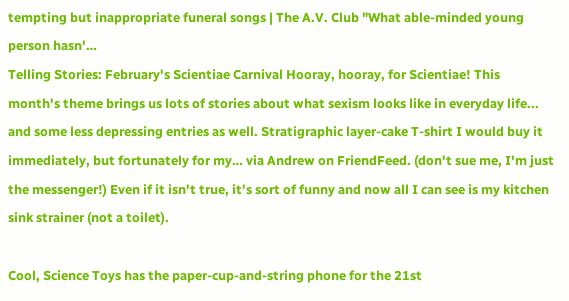tempting but inappropriate funeral songs | The A.V. Club "What able-minded young person hasn'…
Telling Stories: February's Scientiae Carnival Hooray, hooray, for Scientiae! This month's theme brings us lots of stories about what sexism looks like in everyday life... and some less depressing entries as well. Stratigraphic layer-cake T-shirt I would buy it immediately, but fortunately for my… via Andrew on FriendFeed. (don't sue me, I'm just the messenger!) Even if it isn't true, it's sort of funny and now all I can see is my kitchen sink strainer (not a toilet).

Cool, Science Toys has the paper-cup-and-string phone for the 21st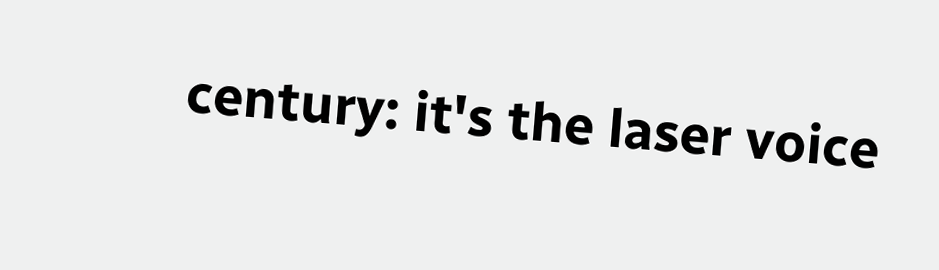century: it's the laser voice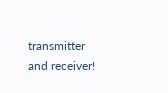transmitter and receiver!